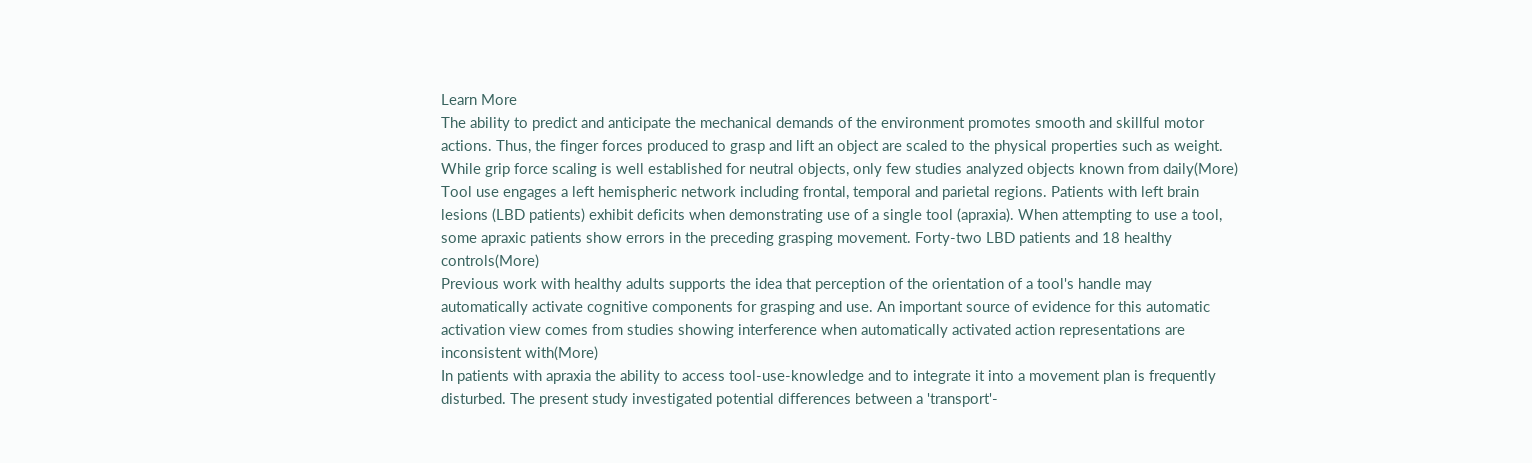Learn More
The ability to predict and anticipate the mechanical demands of the environment promotes smooth and skillful motor actions. Thus, the finger forces produced to grasp and lift an object are scaled to the physical properties such as weight. While grip force scaling is well established for neutral objects, only few studies analyzed objects known from daily(More)
Tool use engages a left hemispheric network including frontal, temporal and parietal regions. Patients with left brain lesions (LBD patients) exhibit deficits when demonstrating use of a single tool (apraxia). When attempting to use a tool, some apraxic patients show errors in the preceding grasping movement. Forty-two LBD patients and 18 healthy controls(More)
Previous work with healthy adults supports the idea that perception of the orientation of a tool's handle may automatically activate cognitive components for grasping and use. An important source of evidence for this automatic activation view comes from studies showing interference when automatically activated action representations are inconsistent with(More)
In patients with apraxia the ability to access tool-use-knowledge and to integrate it into a movement plan is frequently disturbed. The present study investigated potential differences between a 'transport'-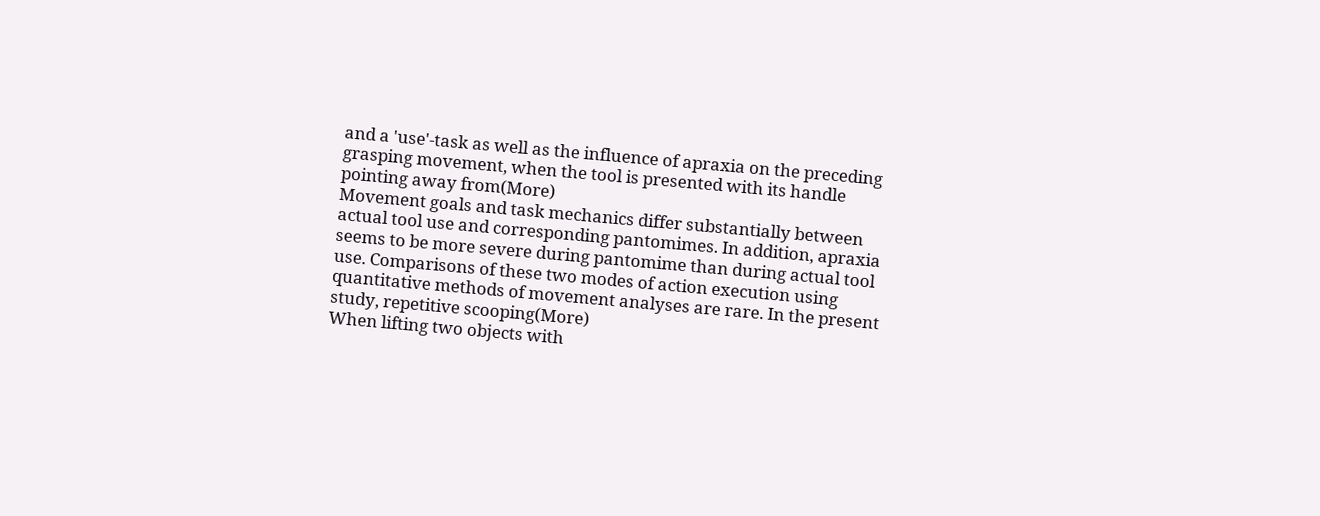and a 'use'-task as well as the influence of apraxia on the preceding grasping movement, when the tool is presented with its handle pointing away from(More)
Movement goals and task mechanics differ substantially between actual tool use and corresponding pantomimes. In addition, apraxia seems to be more severe during pantomime than during actual tool use. Comparisons of these two modes of action execution using quantitative methods of movement analyses are rare. In the present study, repetitive scooping(More)
When lifting two objects with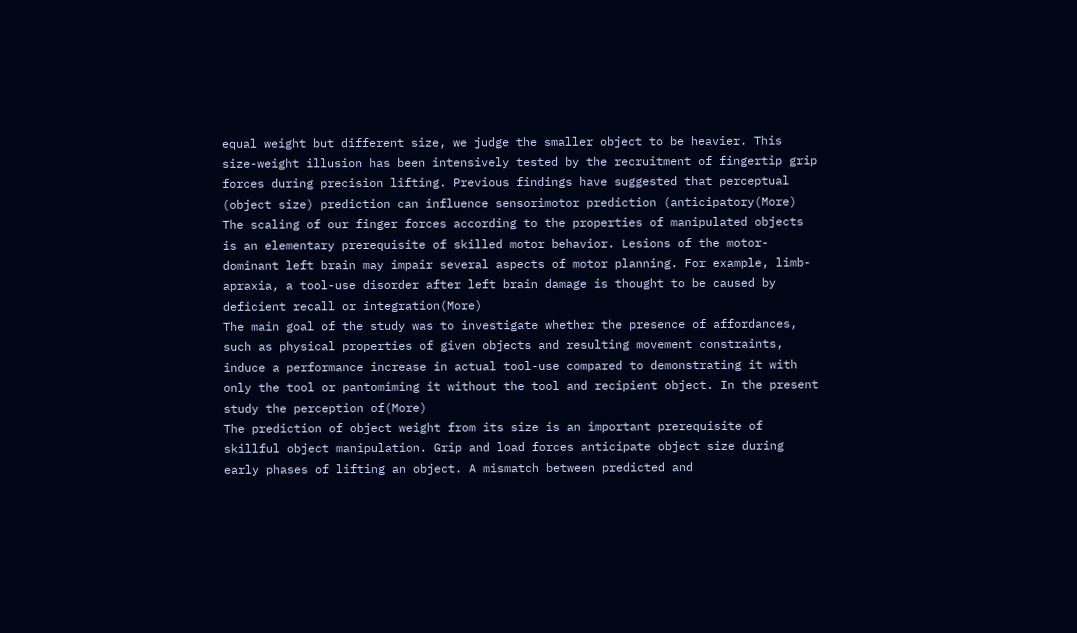equal weight but different size, we judge the smaller object to be heavier. This size-weight illusion has been intensively tested by the recruitment of fingertip grip forces during precision lifting. Previous findings have suggested that perceptual (object size) prediction can influence sensorimotor prediction (anticipatory(More)
The scaling of our finger forces according to the properties of manipulated objects is an elementary prerequisite of skilled motor behavior. Lesions of the motor-dominant left brain may impair several aspects of motor planning. For example, limb-apraxia, a tool-use disorder after left brain damage is thought to be caused by deficient recall or integration(More)
The main goal of the study was to investigate whether the presence of affordances, such as physical properties of given objects and resulting movement constraints, induce a performance increase in actual tool-use compared to demonstrating it with only the tool or pantomiming it without the tool and recipient object. In the present study the perception of(More)
The prediction of object weight from its size is an important prerequisite of skillful object manipulation. Grip and load forces anticipate object size during early phases of lifting an object. A mismatch between predicted and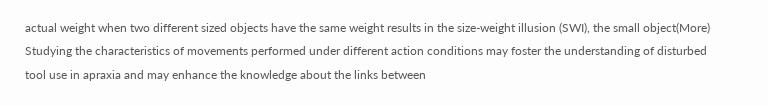actual weight when two different sized objects have the same weight results in the size-weight illusion (SWI), the small object(More)
Studying the characteristics of movements performed under different action conditions may foster the understanding of disturbed tool use in apraxia and may enhance the knowledge about the links between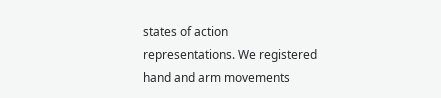states of action representations. We registered hand and arm movements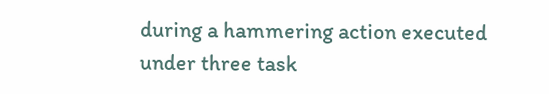during a hammering action executed under three task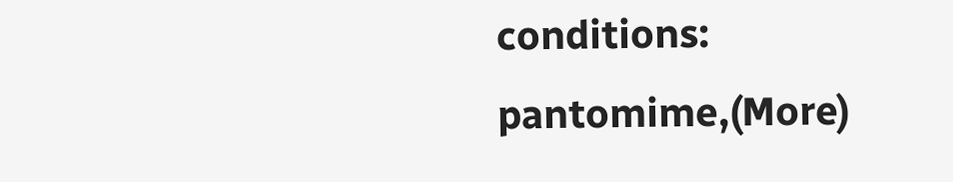conditions: pantomime,(More)